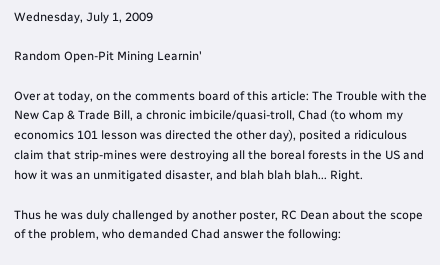Wednesday, July 1, 2009

Random Open-Pit Mining Learnin'

Over at today, on the comments board of this article: The Trouble with the New Cap & Trade Bill, a chronic imbicile/quasi-troll, Chad (to whom my economics 101 lesson was directed the other day), posited a ridiculous claim that strip-mines were destroying all the boreal forests in the US and how it was an unmitigated disaster, and blah blah blah... Right.

Thus he was duly challenged by another poster, RC Dean about the scope of the problem, who demanded Chad answer the following: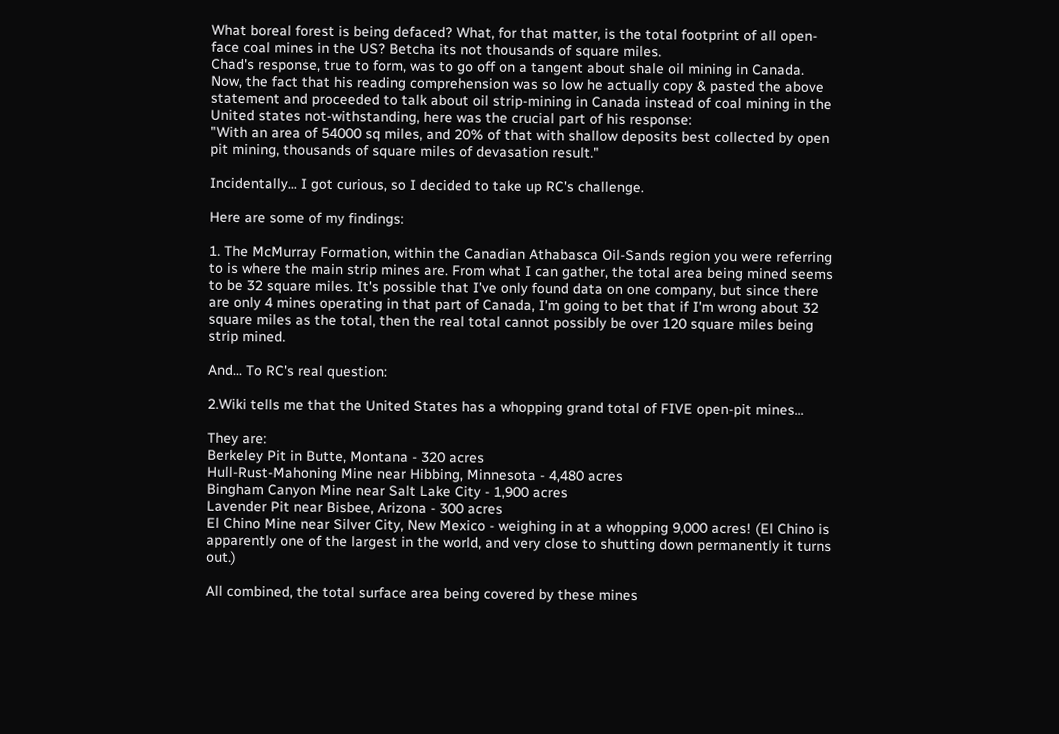What boreal forest is being defaced? What, for that matter, is the total footprint of all open-face coal mines in the US? Betcha its not thousands of square miles.
Chad's response, true to form, was to go off on a tangent about shale oil mining in Canada. Now, the fact that his reading comprehension was so low he actually copy & pasted the above statement and proceeded to talk about oil strip-mining in Canada instead of coal mining in the United states not-withstanding, here was the crucial part of his response:
"With an area of 54000 sq miles, and 20% of that with shallow deposits best collected by open pit mining, thousands of square miles of devasation result."

Incidentally... I got curious, so I decided to take up RC's challenge.

Here are some of my findings:

1. The McMurray Formation, within the Canadian Athabasca Oil-Sands region you were referring to is where the main strip mines are. From what I can gather, the total area being mined seems to be 32 square miles. It's possible that I've only found data on one company, but since there are only 4 mines operating in that part of Canada, I'm going to bet that if I'm wrong about 32 square miles as the total, then the real total cannot possibly be over 120 square miles being strip mined.

And... To RC's real question:

2.Wiki tells me that the United States has a whopping grand total of FIVE open-pit mines...

They are:
Berkeley Pit in Butte, Montana - 320 acres
Hull-Rust-Mahoning Mine near Hibbing, Minnesota - 4,480 acres
Bingham Canyon Mine near Salt Lake City - 1,900 acres
Lavender Pit near Bisbee, Arizona - 300 acres
El Chino Mine near Silver City, New Mexico - weighing in at a whopping 9,000 acres! (El Chino is apparently one of the largest in the world, and very close to shutting down permanently it turns out.)

All combined, the total surface area being covered by these mines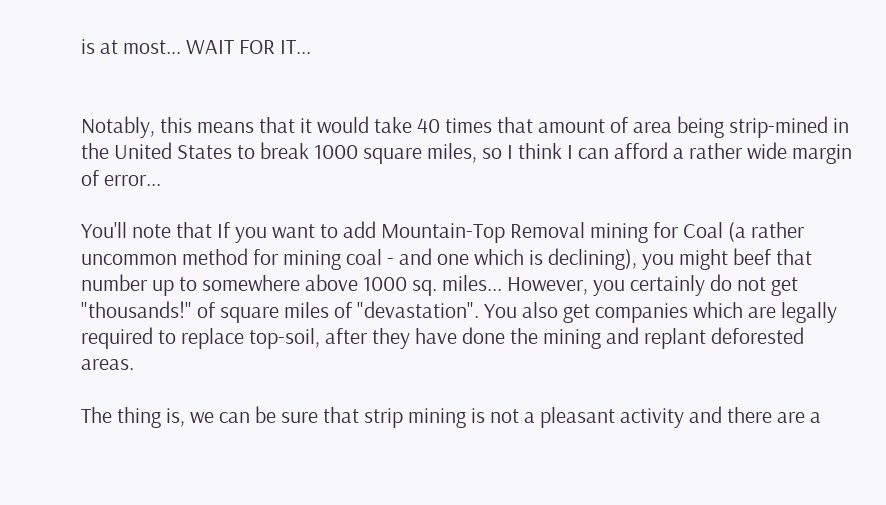is at most... WAIT FOR IT...


Notably, this means that it would take 40 times that amount of area being strip-mined in the United States to break 1000 square miles, so I think I can afford a rather wide margin of error...

You'll note that If you want to add Mountain-Top Removal mining for Coal (a rather uncommon method for mining coal - and one which is declining), you might beef that number up to somewhere above 1000 sq. miles... However, you certainly do not get "thousands!" of square miles of "devastation". You also get companies which are legally required to replace top-soil, after they have done the mining and replant deforested areas.

The thing is, we can be sure that strip mining is not a pleasant activity and there are a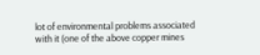lot of environmental problems associated with it (one of the above copper mines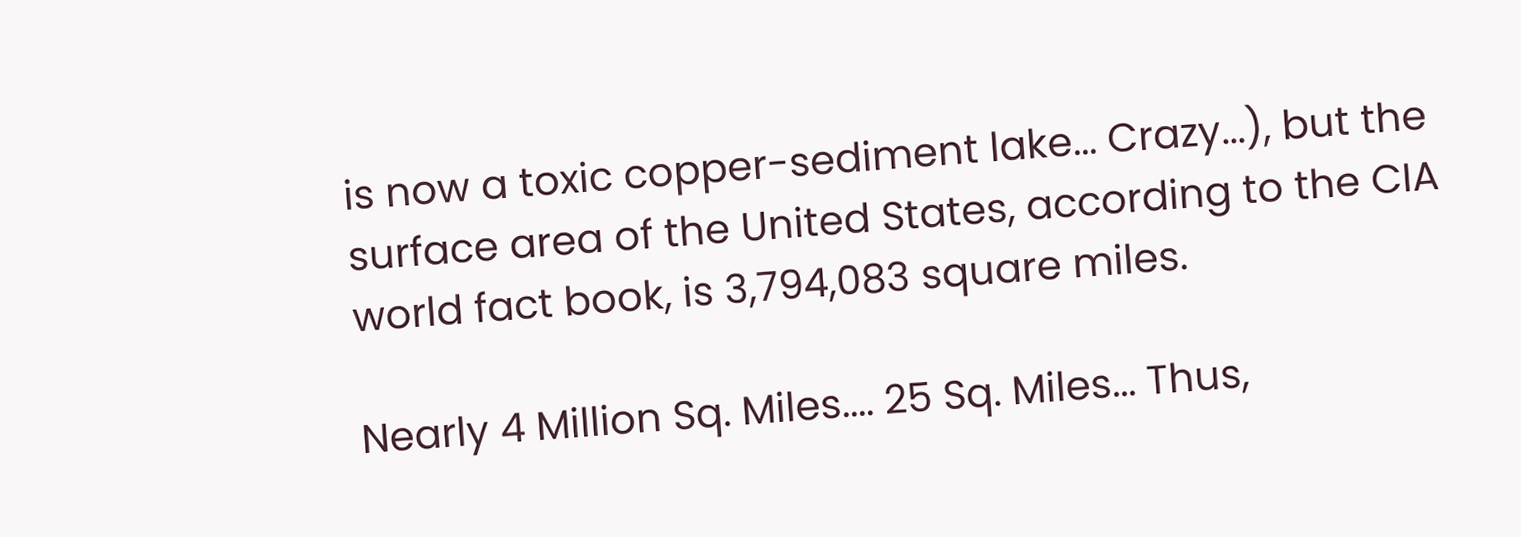is now a toxic copper-sediment lake... Crazy...), but the surface area of the United States, according to the CIA world fact book, is 3,794,083 square miles.

Nearly 4 Million Sq. Miles.... 25 Sq. Miles... Thus,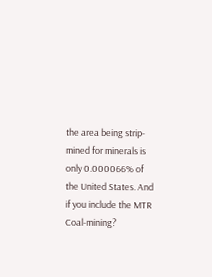the area being strip-mined for minerals is only 0.000066% of the United States. And if you include the MTR Coal-mining?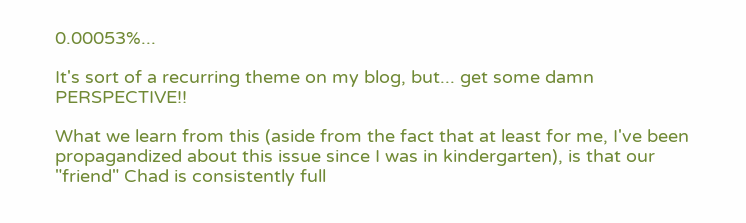0.00053%...

It's sort of a recurring theme on my blog, but... get some damn PERSPECTIVE!!

What we learn from this (aside from the fact that at least for me, I've been propagandized about this issue since I was in kindergarten), is that our "friend" Chad is consistently full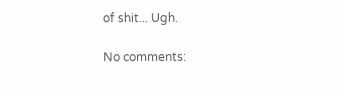of shit... Ugh.

No comments: